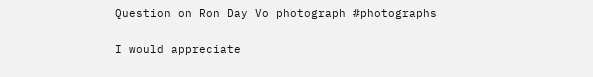Question on Ron Day Vo photograph #photographs


I would appreciate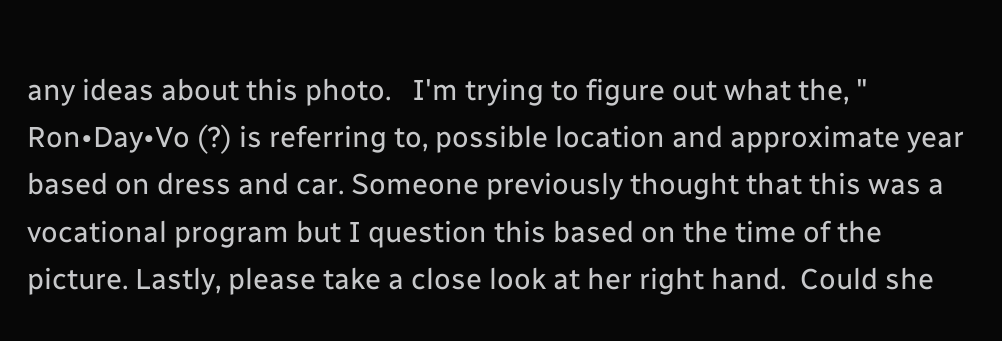any ideas about this photo.   I'm trying to figure out what the, " Ron•Day•Vo (?) is referring to, possible location and approximate year based on dress and car. Someone previously thought that this was a vocational program but I question this based on the time of the picture. Lastly, please take a close look at her right hand.  Could she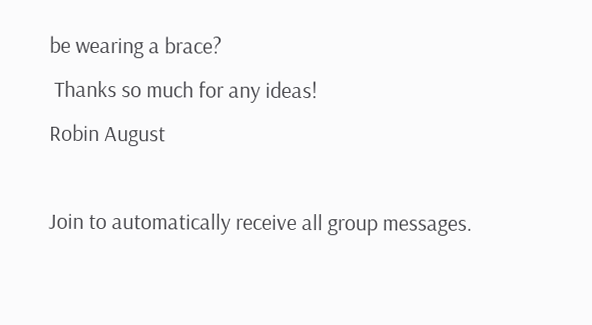be wearing a brace?
 Thanks so much for any ideas!
Robin August

Join to automatically receive all group messages.